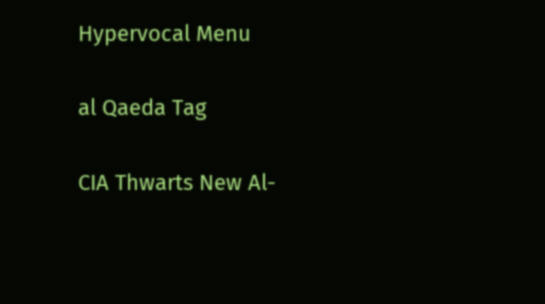Hypervocal Menu

al Qaeda Tag

CIA Thwarts New Al-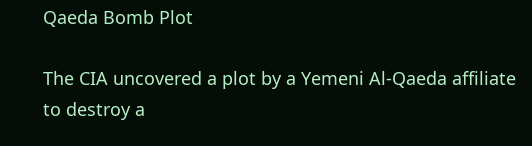Qaeda Bomb Plot

The CIA uncovered a plot by a Yemeni Al-Qaeda affiliate to destroy a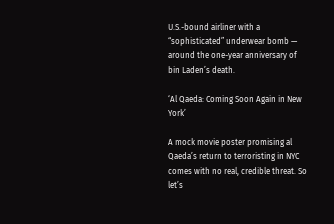U.S.-bound airliner with a “sophisticated” underwear bomb — around the one-year anniversary of bin Laden’s death.

‘Al Qaeda: Coming Soon Again in New York’

A mock movie poster promising al Qaeda’s return to terroristing in NYC comes with no real, credible threat. So let’s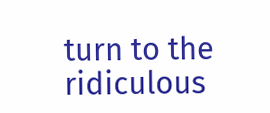turn to the ridiculous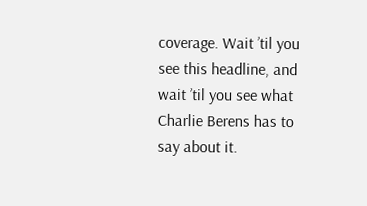coverage. Wait ’til you see this headline, and wait ’til you see what Charlie Berens has to say about it.